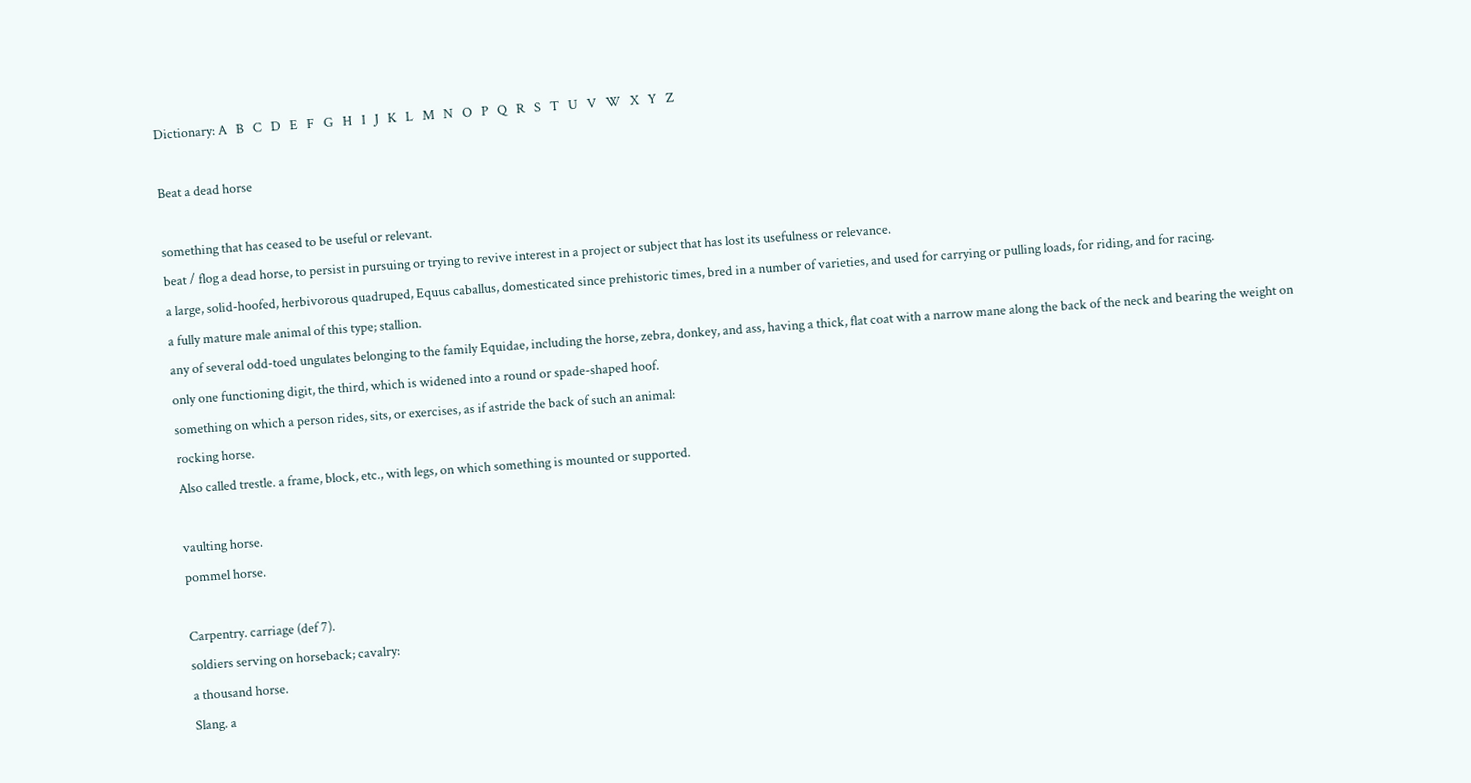Dictionary: A   B   C   D   E   F   G   H   I   J   K   L   M   N   O   P   Q   R   S   T   U   V   W   X   Y   Z

Beat a dead horse

something that has ceased to be useful or relevant.
beat / flog a dead horse, to persist in pursuing or trying to revive interest in a project or subject that has lost its usefulness or relevance.
a large, solid-hoofed, herbivorous quadruped, Equus caballus, domesticated since prehistoric times, bred in a number of varieties, and used for carrying or pulling loads, for riding, and for racing.
a fully mature male animal of this type; stallion.
any of several odd-toed ungulates belonging to the family Equidae, including the horse, zebra, donkey, and ass, having a thick, flat coat with a narrow mane along the back of the neck and bearing the weight on only one functioning digit, the third, which is widened into a round or spade-shaped hoof.
something on which a person rides, sits, or exercises, as if astride the back of such an animal:
rocking horse.
Also called trestle. a frame, block, etc., with legs, on which something is mounted or supported.

vaulting horse.
pommel horse.

Carpentry. carriage (def 7).
soldiers serving on horseback; cavalry:
a thousand horse.
Slang. a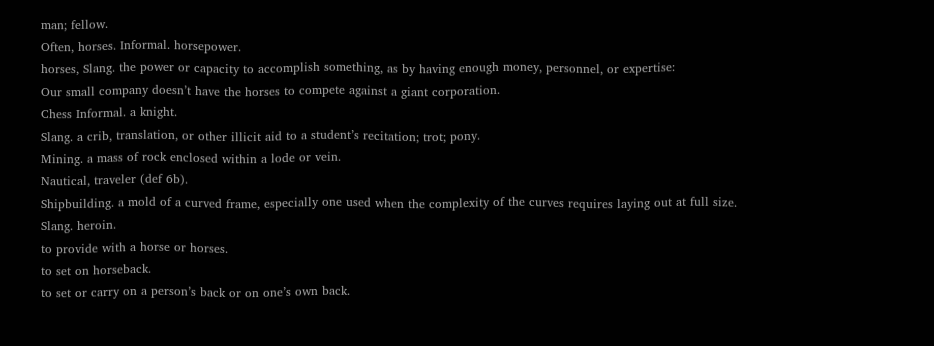man; fellow.
Often, horses. Informal. horsepower.
horses, Slang. the power or capacity to accomplish something, as by having enough money, personnel, or expertise:
Our small company doesn’t have the horses to compete against a giant corporation.
Chess Informal. a knight.
Slang. a crib, translation, or other illicit aid to a student’s recitation; trot; pony.
Mining. a mass of rock enclosed within a lode or vein.
Nautical, traveler (def 6b).
Shipbuilding. a mold of a curved frame, especially one used when the complexity of the curves requires laying out at full size.
Slang. heroin.
to provide with a horse or horses.
to set on horseback.
to set or carry on a person’s back or on one’s own back.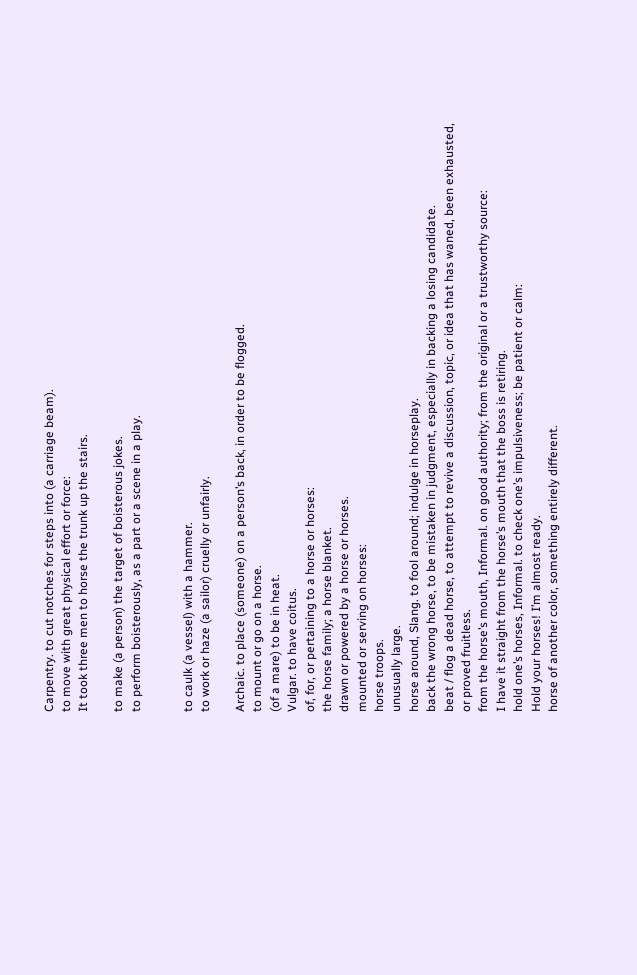Carpentry. to cut notches for steps into (a carriage beam).
to move with great physical effort or force:
It took three men to horse the trunk up the stairs.

to make (a person) the target of boisterous jokes.
to perform boisterously, as a part or a scene in a play.


to caulk (a vessel) with a hammer.
to work or haze (a sailor) cruelly or unfairly.

Archaic. to place (someone) on a person’s back, in order to be flogged.
to mount or go on a horse.
(of a mare) to be in heat.
Vulgar. to have coitus.
of, for, or pertaining to a horse or horses:
the horse family; a horse blanket.
drawn or powered by a horse or horses.
mounted or serving on horses:
horse troops.
unusually large.
horse around, Slang. to fool around; indulge in horseplay.
back the wrong horse, to be mistaken in judgment, especially in backing a losing candidate.
beat / flog a dead horse, to attempt to revive a discussion, topic, or idea that has waned, been exhausted, or proved fruitless.
from the horse’s mouth, Informal. on good authority; from the original or a trustworthy source:
I have it straight from the horse’s mouth that the boss is retiring.
hold one’s horses, Informal. to check one’s impulsiveness; be patient or calm:
Hold your horses! I’m almost ready.
horse of another color, something entirely different.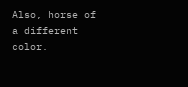Also, horse of a different color.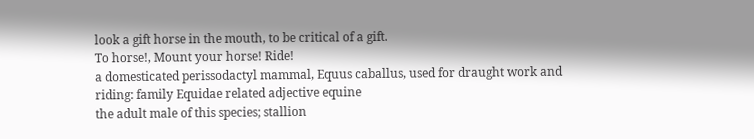look a gift horse in the mouth, to be critical of a gift.
To horse!, Mount your horse! Ride!
a domesticated perissodactyl mammal, Equus caballus, used for draught work and riding: family Equidae related adjective equine
the adult male of this species; stallion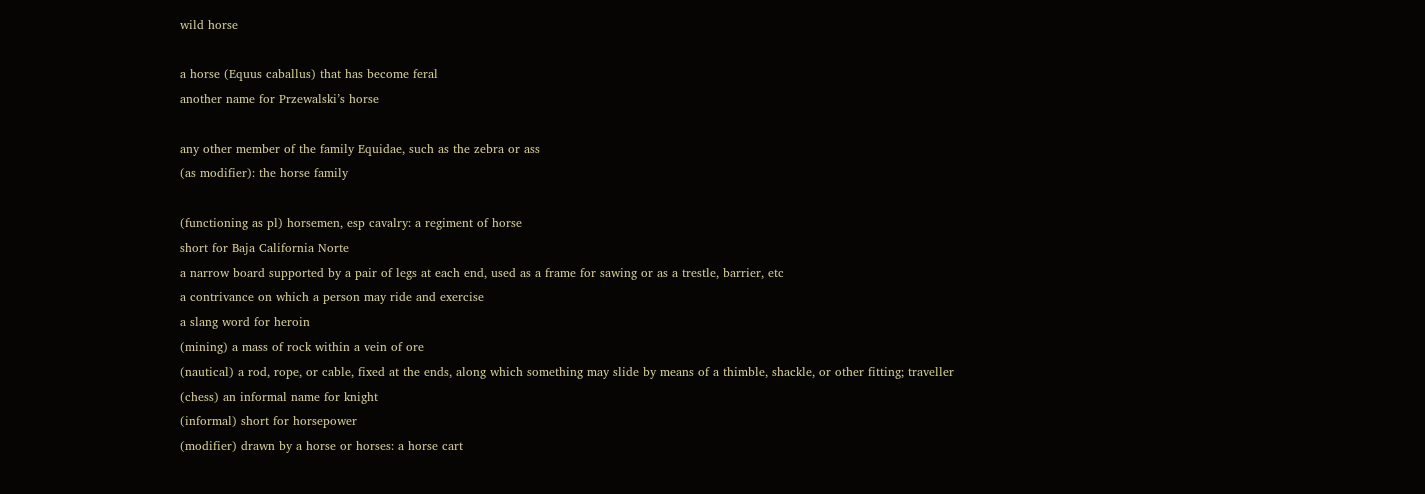wild horse

a horse (Equus caballus) that has become feral
another name for Przewalski’s horse

any other member of the family Equidae, such as the zebra or ass
(as modifier): the horse family

(functioning as pl) horsemen, esp cavalry: a regiment of horse
short for Baja California Norte
a narrow board supported by a pair of legs at each end, used as a frame for sawing or as a trestle, barrier, etc
a contrivance on which a person may ride and exercise
a slang word for heroin
(mining) a mass of rock within a vein of ore
(nautical) a rod, rope, or cable, fixed at the ends, along which something may slide by means of a thimble, shackle, or other fitting; traveller
(chess) an informal name for knight
(informal) short for horsepower
(modifier) drawn by a horse or horses: a horse cart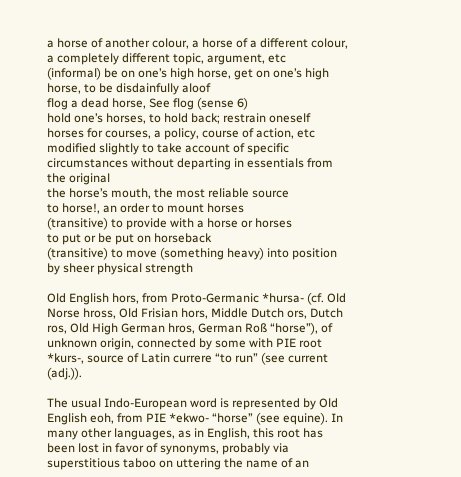a horse of another colour, a horse of a different colour, a completely different topic, argument, etc
(informal) be on one’s high horse, get on one’s high horse, to be disdainfully aloof
flog a dead horse, See flog (sense 6)
hold one’s horses, to hold back; restrain oneself
horses for courses, a policy, course of action, etc modified slightly to take account of specific circumstances without departing in essentials from the original
the horse’s mouth, the most reliable source
to horse!, an order to mount horses
(transitive) to provide with a horse or horses
to put or be put on horseback
(transitive) to move (something heavy) into position by sheer physical strength

Old English hors, from Proto-Germanic *hursa- (cf. Old Norse hross, Old Frisian hors, Middle Dutch ors, Dutch ros, Old High German hros, German Roß “horse”), of unknown origin, connected by some with PIE root *kurs-, source of Latin currere “to run” (see current (adj.)).

The usual Indo-European word is represented by Old English eoh, from PIE *ekwo- “horse” (see equine). In many other languages, as in English, this root has been lost in favor of synonyms, probably via superstitious taboo on uttering the name of an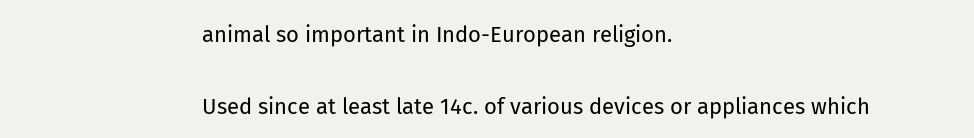animal so important in Indo-European religion.

Used since at least late 14c. of various devices or appliances which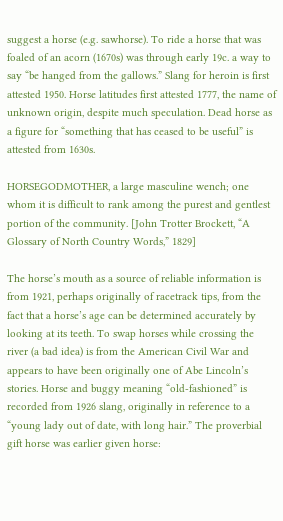suggest a horse (e.g. sawhorse). To ride a horse that was foaled of an acorn (1670s) was through early 19c. a way to say “be hanged from the gallows.” Slang for heroin is first attested 1950. Horse latitudes first attested 1777, the name of unknown origin, despite much speculation. Dead horse as a figure for “something that has ceased to be useful” is attested from 1630s.

HORSEGODMOTHER, a large masculine wench; one whom it is difficult to rank among the purest and gentlest portion of the community. [John Trotter Brockett, “A Glossary of North Country Words,” 1829]

The horse’s mouth as a source of reliable information is from 1921, perhaps originally of racetrack tips, from the fact that a horse’s age can be determined accurately by looking at its teeth. To swap horses while crossing the river (a bad idea) is from the American Civil War and appears to have been originally one of Abe Lincoln’s stories. Horse and buggy meaning “old-fashioned” is recorded from 1926 slang, originally in reference to a “young lady out of date, with long hair.” The proverbial gift horse was earlier given horse: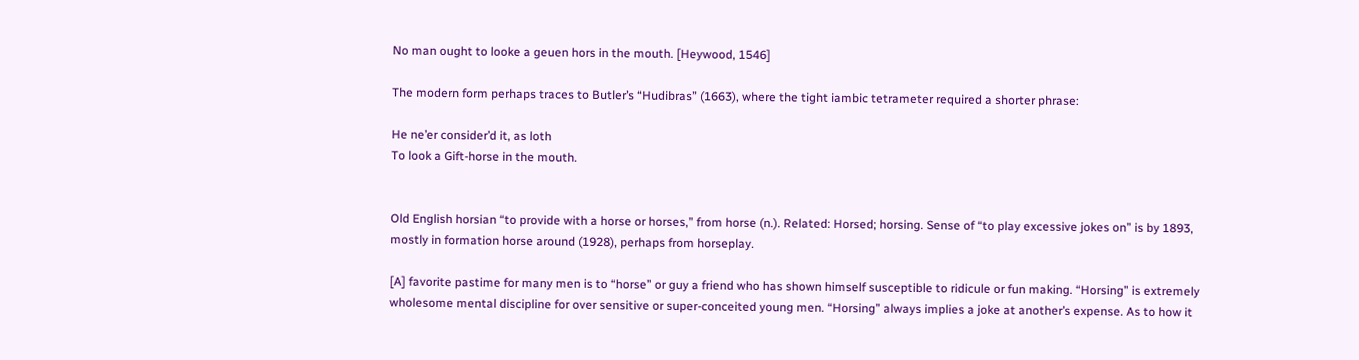No man ought to looke a geuen hors in the mouth. [Heywood, 1546]

The modern form perhaps traces to Butler’s “Hudibras” (1663), where the tight iambic tetrameter required a shorter phrase:

He ne’er consider’d it, as loth
To look a Gift-horse in the mouth.


Old English horsian “to provide with a horse or horses,” from horse (n.). Related: Horsed; horsing. Sense of “to play excessive jokes on” is by 1893, mostly in formation horse around (1928), perhaps from horseplay.

[A] favorite pastime for many men is to “horse” or guy a friend who has shown himself susceptible to ridicule or fun making. “Horsing” is extremely wholesome mental discipline for over sensitive or super-conceited young men. “Horsing” always implies a joke at another’s expense. As to how it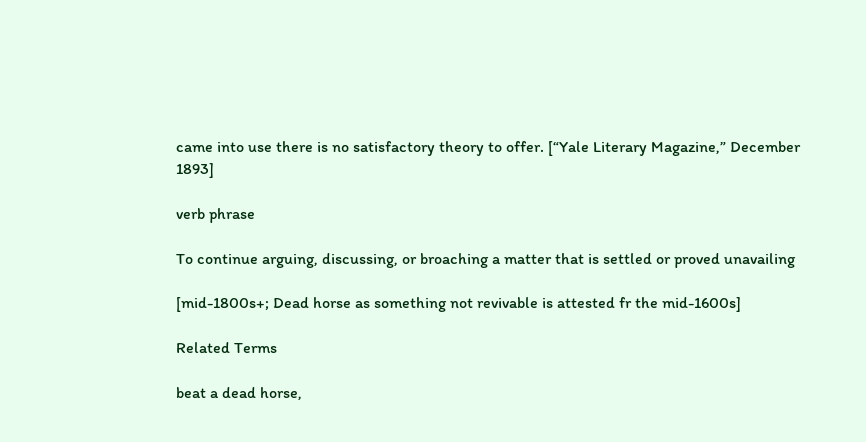came into use there is no satisfactory theory to offer. [“Yale Literary Magazine,” December 1893]

verb phrase

To continue arguing, discussing, or broaching a matter that is settled or proved unavailing

[mid-1800s+; Dead horse as something not revivable is attested fr the mid-1600s]

Related Terms

beat a dead horse,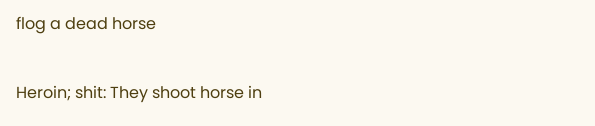flog a dead horse


Heroin; shit: They shoot horse in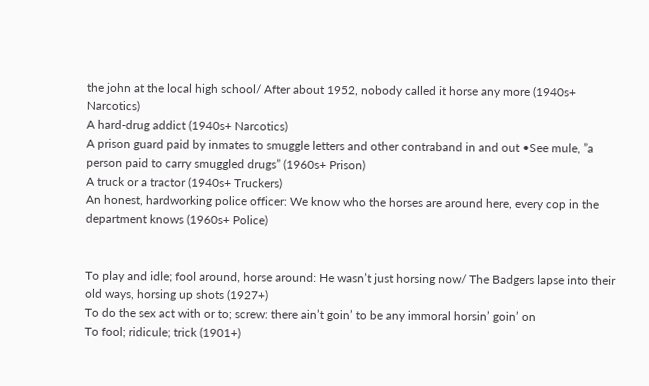the john at the local high school/ After about 1952, nobody called it horse any more (1940s+ Narcotics)
A hard-drug addict (1940s+ Narcotics)
A prison guard paid by inmates to smuggle letters and other contraband in and out •See mule, ”a person paid to carry smuggled drugs” (1960s+ Prison)
A truck or a tractor (1940s+ Truckers)
An honest, hardworking police officer: We know who the horses are around here, every cop in the department knows (1960s+ Police)


To play and idle; fool around, horse around: He wasn’t just horsing now/ The Badgers lapse into their old ways, horsing up shots (1927+)
To do the sex act with or to; screw: there ain’t goin’ to be any immoral horsin’ goin’ on
To fool; ridicule; trick (1901+)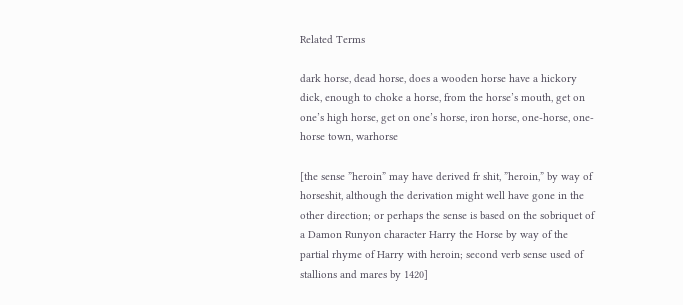Related Terms

dark horse, dead horse, does a wooden horse have a hickory dick, enough to choke a horse, from the horse’s mouth, get on one’s high horse, get on one’s horse, iron horse, one-horse, one-horse town, warhorse

[the sense ”heroin” may have derived fr shit, ”heroin,” by way of horseshit, although the derivation might well have gone in the other direction; or perhaps the sense is based on the sobriquet of a Damon Runyon character Harry the Horse by way of the partial rhyme of Harry with heroin; second verb sense used of stallions and mares by 1420]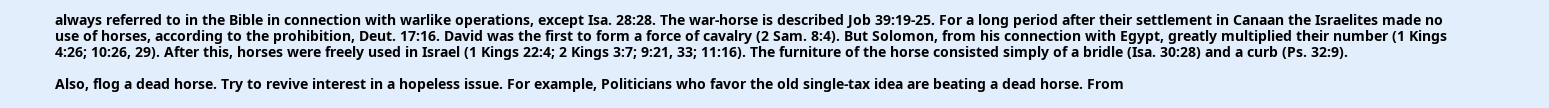always referred to in the Bible in connection with warlike operations, except Isa. 28:28. The war-horse is described Job 39:19-25. For a long period after their settlement in Canaan the Israelites made no use of horses, according to the prohibition, Deut. 17:16. David was the first to form a force of cavalry (2 Sam. 8:4). But Solomon, from his connection with Egypt, greatly multiplied their number (1 Kings 4:26; 10:26, 29). After this, horses were freely used in Israel (1 Kings 22:4; 2 Kings 3:7; 9:21, 33; 11:16). The furniture of the horse consisted simply of a bridle (Isa. 30:28) and a curb (Ps. 32:9).

Also, flog a dead horse. Try to revive interest in a hopeless issue. For example, Politicians who favor the old single-tax idea are beating a dead horse. From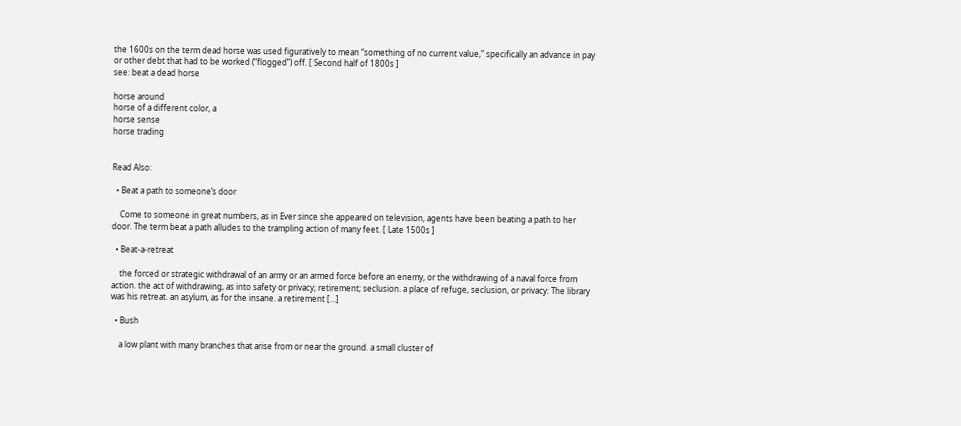the 1600s on the term dead horse was used figuratively to mean “something of no current value,” specifically an advance in pay or other debt that had to be worked (“flogged”) off. [ Second half of 1800s ]
see: beat a dead horse

horse around
horse of a different color, a
horse sense
horse trading


Read Also:

  • Beat a path to someone’s door

    Come to someone in great numbers, as in Ever since she appeared on television, agents have been beating a path to her door. The term beat a path alludes to the trampling action of many feet. [ Late 1500s ]

  • Beat-a-retreat

    the forced or strategic withdrawal of an army or an armed force before an enemy, or the withdrawing of a naval force from action. the act of withdrawing, as into safety or privacy; retirement; seclusion. a place of refuge, seclusion, or privacy: The library was his retreat. an asylum, as for the insane. a retirement […]

  • Bush

    a low plant with many branches that arise from or near the ground. a small cluster of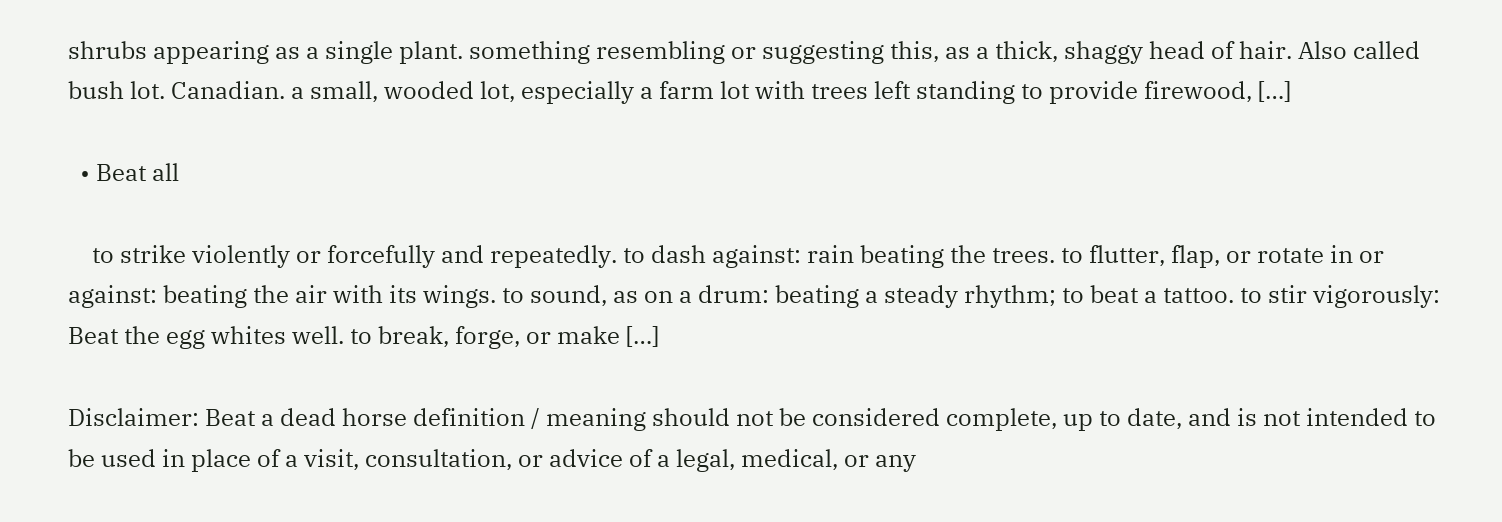shrubs appearing as a single plant. something resembling or suggesting this, as a thick, shaggy head of hair. Also called bush lot. Canadian. a small, wooded lot, especially a farm lot with trees left standing to provide firewood, […]

  • Beat all

    to strike violently or forcefully and repeatedly. to dash against: rain beating the trees. to flutter, flap, or rotate in or against: beating the air with its wings. to sound, as on a drum: beating a steady rhythm; to beat a tattoo. to stir vigorously: Beat the egg whites well. to break, forge, or make […]

Disclaimer: Beat a dead horse definition / meaning should not be considered complete, up to date, and is not intended to be used in place of a visit, consultation, or advice of a legal, medical, or any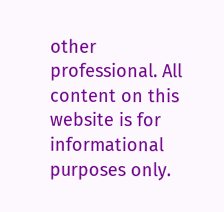other professional. All content on this website is for informational purposes only.